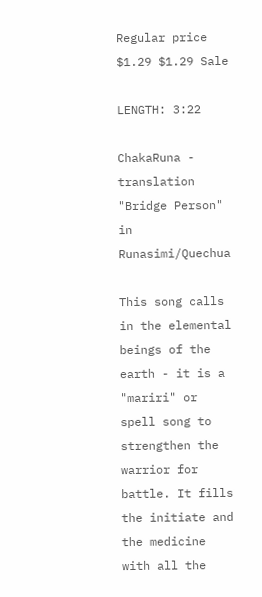Regular price $1.29 $1.29 Sale

LENGTH: 3:22

ChakaRuna - translation "Bridge Person" in Runasimi/Quechua

This song calls in the elemental beings of the earth - it is a "mariri" or spell song to strengthen the warrior for battle. It fills the initiate and the medicine with all the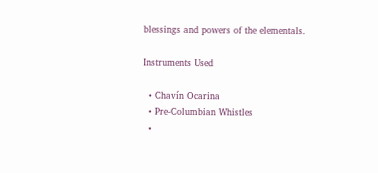blessings and powers of the elementals.

Instruments Used

  • Chavín Ocarina
  • Pre-Columbian Whistles
  •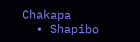Chakapa
  • Shapibo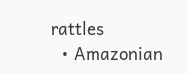rattles
  • Amazonian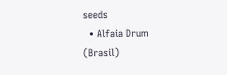seeds
  • Alfaia Drum (Brasil)